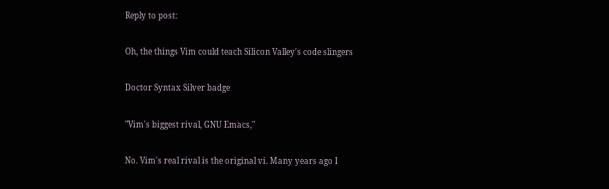Reply to post:

Oh, the things Vim could teach Silicon Valley's code slingers

Doctor Syntax Silver badge

"Vim's biggest rival, GNU Emacs,"

No. Vim's real rival is the original vi. Many years ago I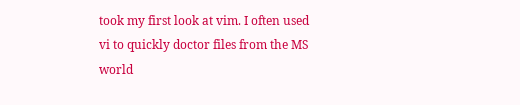took my first look at vim. I often used vi to quickly doctor files from the MS world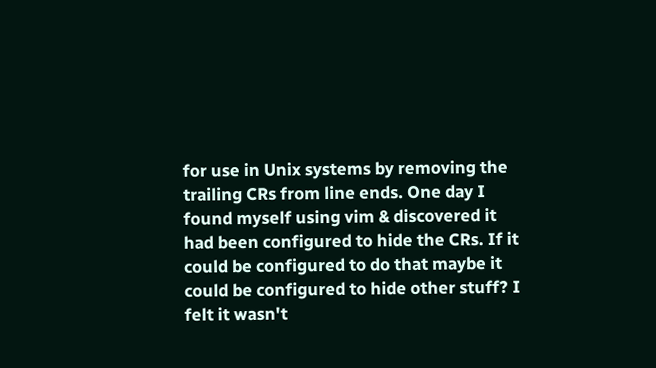for use in Unix systems by removing the trailing CRs from line ends. One day I found myself using vim & discovered it had been configured to hide the CRs. If it could be configured to do that maybe it could be configured to hide other stuff? I felt it wasn't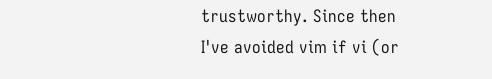trustworthy. Since then I've avoided vim if vi (or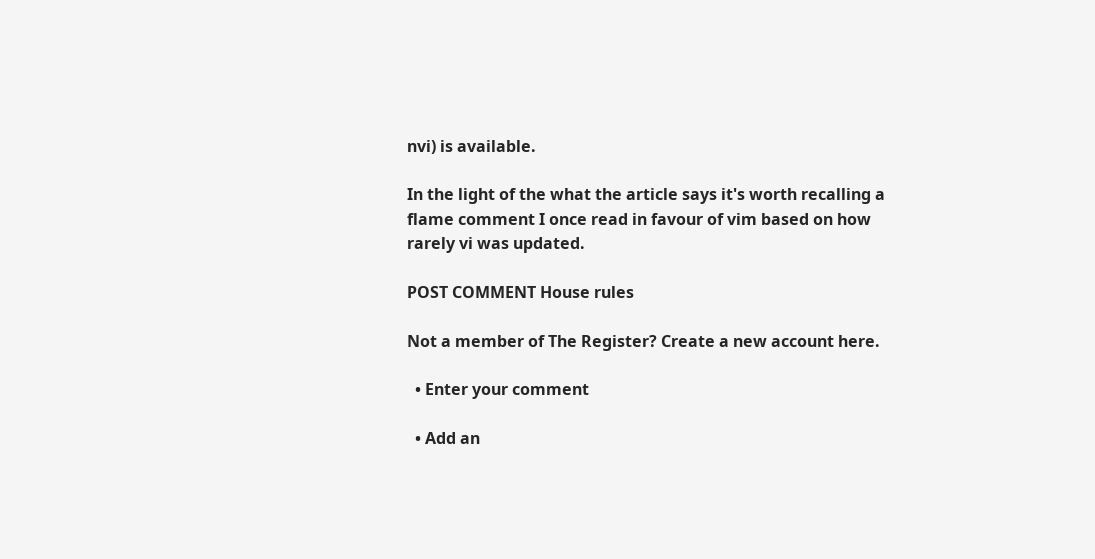nvi) is available.

In the light of the what the article says it's worth recalling a flame comment I once read in favour of vim based on how rarely vi was updated.

POST COMMENT House rules

Not a member of The Register? Create a new account here.

  • Enter your comment

  • Add an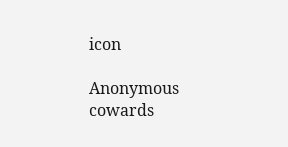icon

Anonymous cowards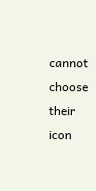cannot choose their icon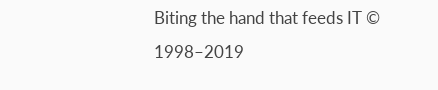Biting the hand that feeds IT © 1998–2019